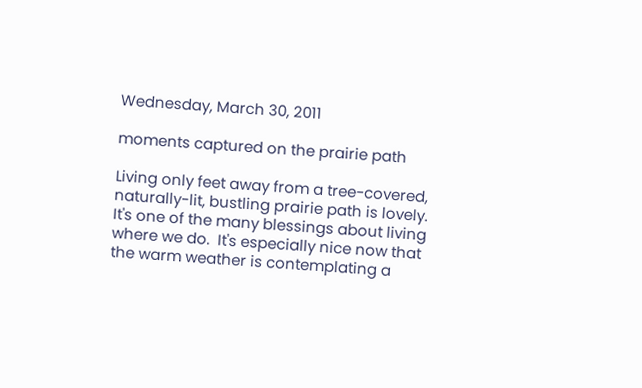Wednesday, March 30, 2011

moments captured on the prairie path

Living only feet away from a tree-covered, naturally-lit, bustling prairie path is lovely.  It's one of the many blessings about living where we do.  It's especially nice now that the warm weather is contemplating a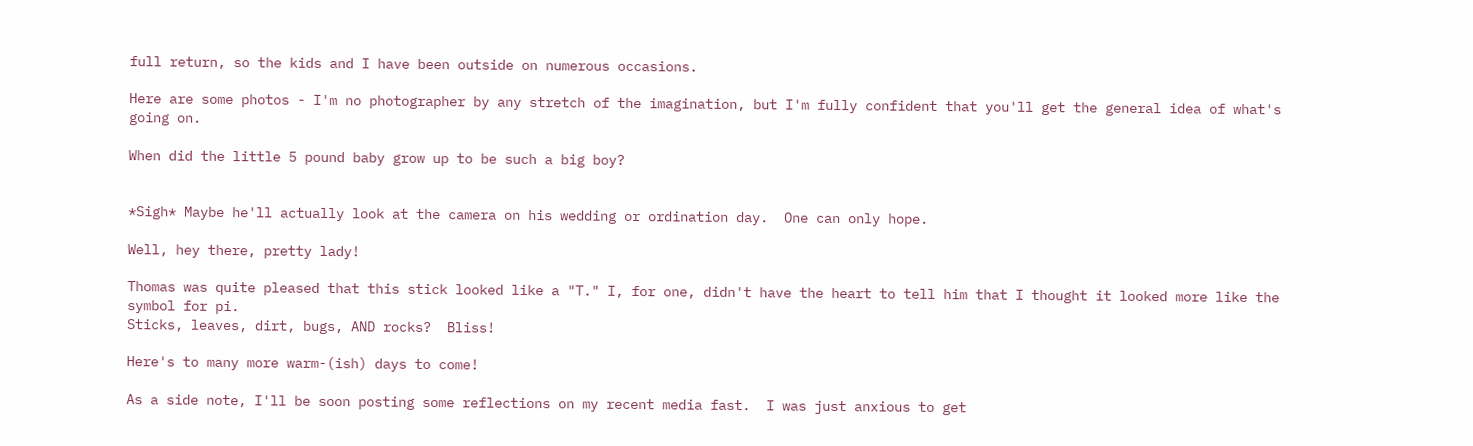full return, so the kids and I have been outside on numerous occasions.

Here are some photos - I'm no photographer by any stretch of the imagination, but I'm fully confident that you'll get the general idea of what's going on.

When did the little 5 pound baby grow up to be such a big boy?


*Sigh* Maybe he'll actually look at the camera on his wedding or ordination day.  One can only hope.

Well, hey there, pretty lady!

Thomas was quite pleased that this stick looked like a "T." I, for one, didn't have the heart to tell him that I thought it looked more like the symbol for pi.
Sticks, leaves, dirt, bugs, AND rocks?  Bliss!

Here's to many more warm-(ish) days to come!

As a side note, I'll be soon posting some reflections on my recent media fast.  I was just anxious to get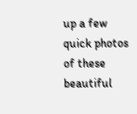up a few quick photos of these beautiful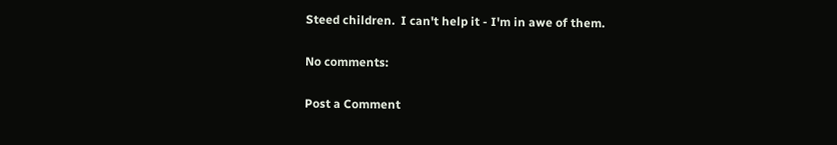Steed children.  I can't help it - I'm in awe of them.

No comments:

Post a Comment